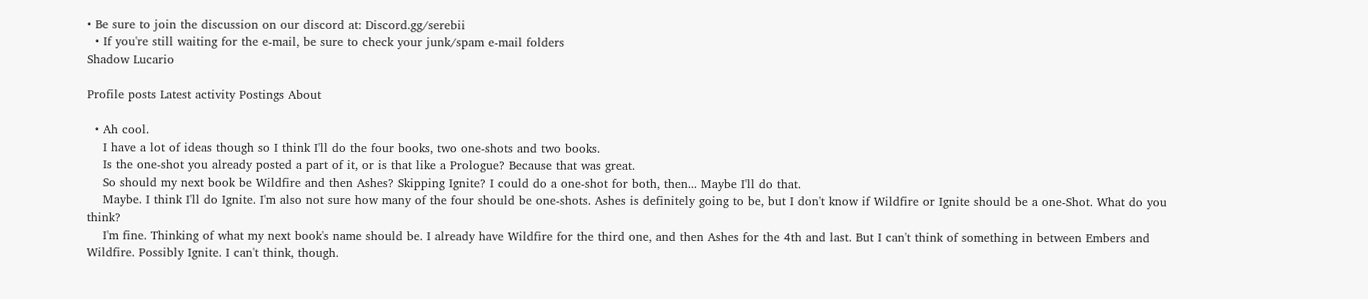• Be sure to join the discussion on our discord at: Discord.gg/serebii
  • If you're still waiting for the e-mail, be sure to check your junk/spam e-mail folders
Shadow Lucario

Profile posts Latest activity Postings About

  • Ah cool.
    I have a lot of ideas though so I think I'll do the four books, two one-shots and two books.
    Is the one-shot you already posted a part of it, or is that like a Prologue? Because that was great.
    So should my next book be Wildfire and then Ashes? Skipping Ignite? I could do a one-shot for both, then... Maybe I'll do that.
    Maybe. I think I'll do Ignite. I'm also not sure how many of the four should be one-shots. Ashes is definitely going to be, but I don't know if Wildfire or Ignite should be a one-Shot. What do you think?
    I'm fine. Thinking of what my next book's name should be. I already have Wildfire for the third one, and then Ashes for the 4th and last. But I can't think of something in between Embers and Wildfire. Possibly Ignite. I can't think, though.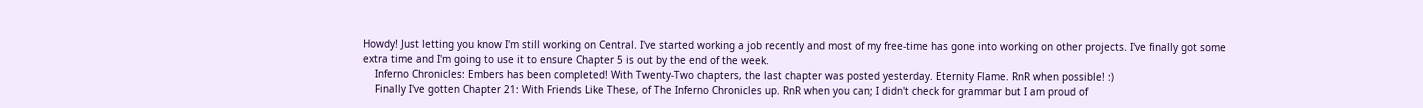Howdy! Just letting you know I'm still working on Central. I've started working a job recently and most of my free-time has gone into working on other projects. I've finally got some extra time and I'm going to use it to ensure Chapter 5 is out by the end of the week.
    Inferno Chronicles: Embers has been completed! With Twenty-Two chapters, the last chapter was posted yesterday. Eternity Flame. RnR when possible! :)
    Finally I've gotten Chapter 21: With Friends Like These, of The Inferno Chronicles up. RnR when you can; I didn't check for grammar but I am proud of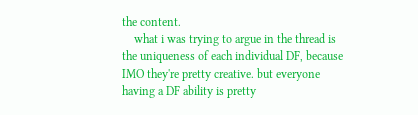the content.
    what i was trying to argue in the thread is the uniqueness of each individual DF, because IMO they're pretty creative. but everyone having a DF ability is pretty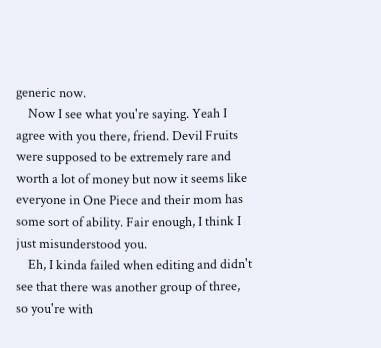generic now.
    Now I see what you're saying. Yeah I agree with you there, friend. Devil Fruits were supposed to be extremely rare and worth a lot of money but now it seems like everyone in One Piece and their mom has some sort of ability. Fair enough, I think I just misunderstood you.
    Eh, I kinda failed when editing and didn't see that there was another group of three, so you're with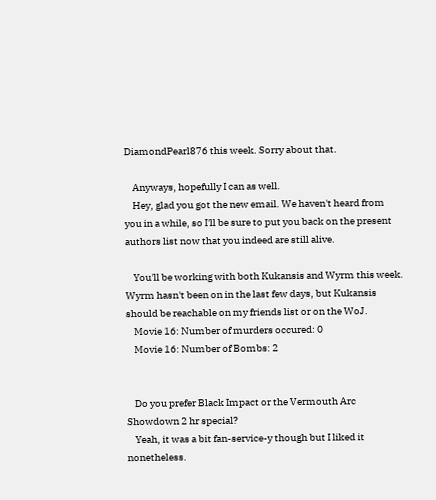DiamondPearl876 this week. Sorry about that.

    Anyways, hopefully I can as well.
    Hey, glad you got the new email. We haven't heard from you in a while, so I'll be sure to put you back on the present authors list now that you indeed are still alive.

    You'll be working with both Kukansis and Wyrm this week. Wyrm hasn't been on in the last few days, but Kukansis should be reachable on my friends list or on the WoJ.
    Movie 16: Number of murders occured: 0
    Movie 16: Number of Bombs: 2


    Do you prefer Black Impact or the Vermouth Arc Showdown 2 hr special?
    Yeah, it was a bit fan-service-y though but I liked it nonetheless.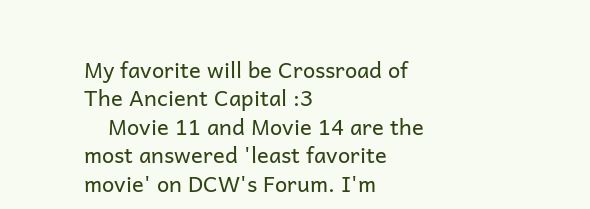My favorite will be Crossroad of The Ancient Capital :3
    Movie 11 and Movie 14 are the most answered 'least favorite movie' on DCW's Forum. I'm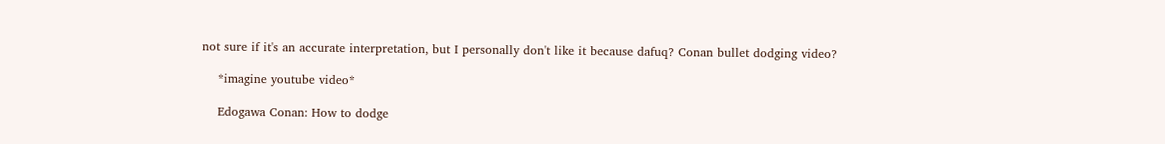not sure if it's an accurate interpretation, but I personally don't like it because dafuq? Conan bullet dodging video?

    *imagine youtube video*

    Edogawa Conan: How to dodge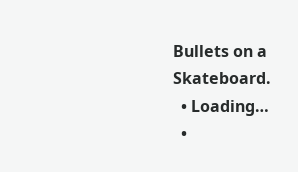Bullets on a Skateboard.
  • Loading…
  •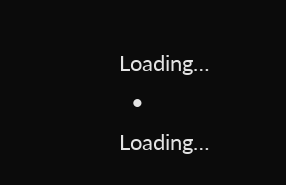Loading…
  • Loading…